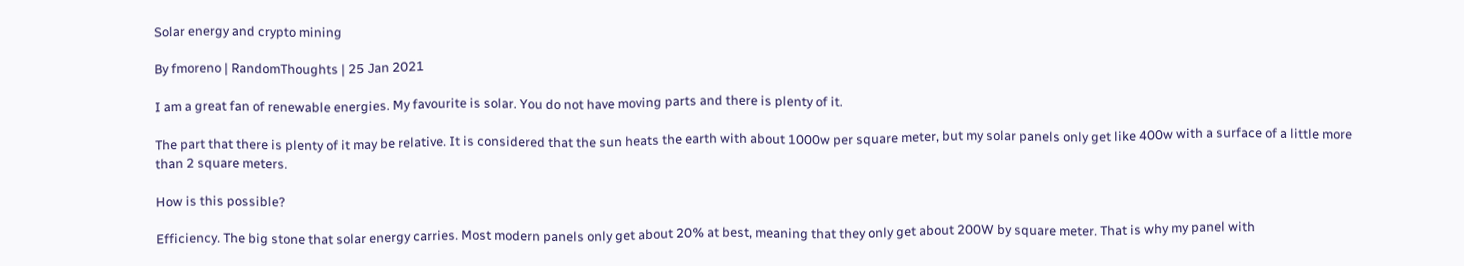Solar energy and crypto mining

By fmoreno | RandomThoughts | 25 Jan 2021

I am a great fan of renewable energies. My favourite is solar. You do not have moving parts and there is plenty of it.

The part that there is plenty of it may be relative. It is considered that the sun heats the earth with about 1000w per square meter, but my solar panels only get like 400w with a surface of a little more than 2 square meters.

How is this possible?

Efficiency. The big stone that solar energy carries. Most modern panels only get about 20% at best, meaning that they only get about 200W by square meter. That is why my panel with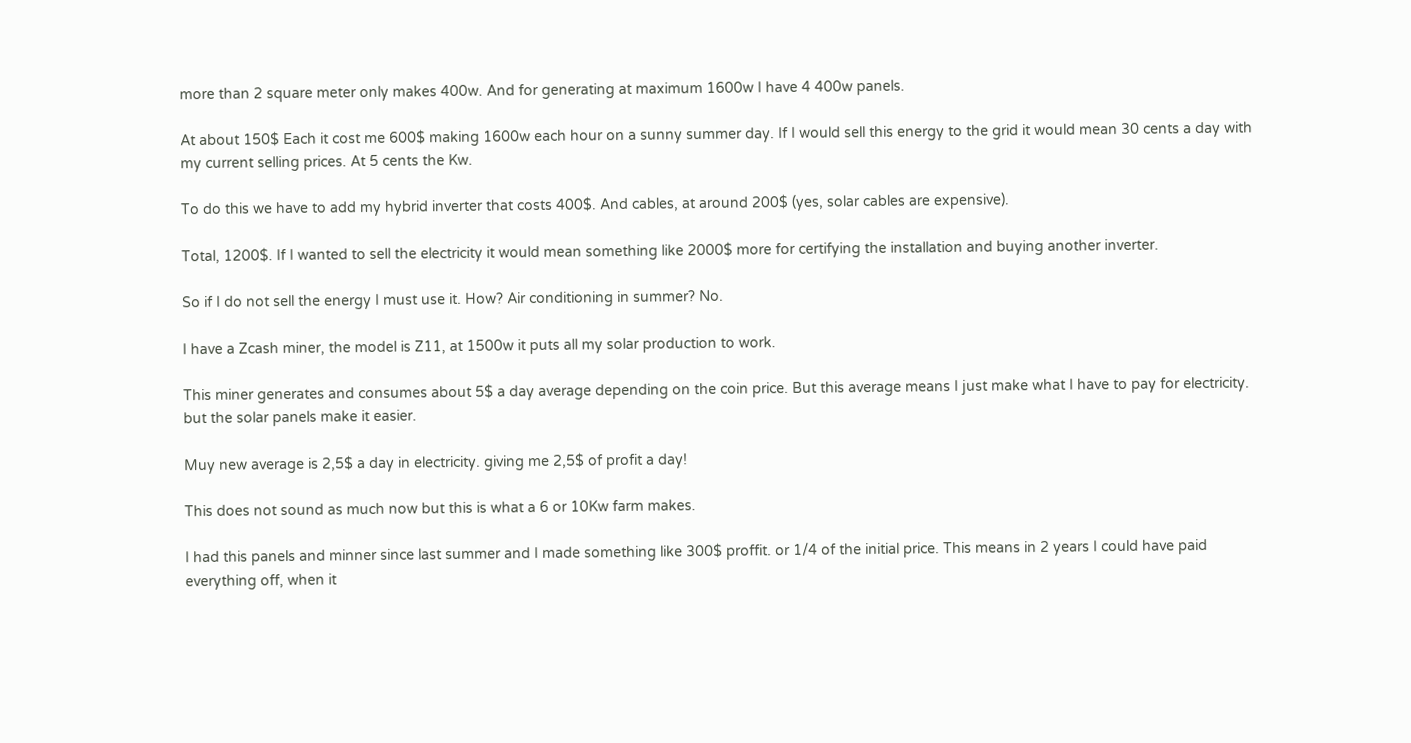more than 2 square meter only makes 400w. And for generating at maximum 1600w I have 4 400w panels.

At about 150$ Each it cost me 600$ making 1600w each hour on a sunny summer day. If I would sell this energy to the grid it would mean 30 cents a day with my current selling prices. At 5 cents the Kw.

To do this we have to add my hybrid inverter that costs 400$. And cables, at around 200$ (yes, solar cables are expensive).

Total, 1200$. If I wanted to sell the electricity it would mean something like 2000$ more for certifying the installation and buying another inverter.

So if I do not sell the energy I must use it. How? Air conditioning in summer? No.

I have a Zcash miner, the model is Z11, at 1500w it puts all my solar production to work.

This miner generates and consumes about 5$ a day average depending on the coin price. But this average means I just make what I have to pay for electricity. but the solar panels make it easier.

Muy new average is 2,5$ a day in electricity. giving me 2,5$ of profit a day!

This does not sound as much now but this is what a 6 or 10Kw farm makes.

I had this panels and minner since last summer and I made something like 300$ proffit. or 1/4 of the initial price. This means in 2 years I could have paid everything off, when it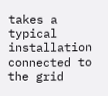takes a typical installation connected to the grid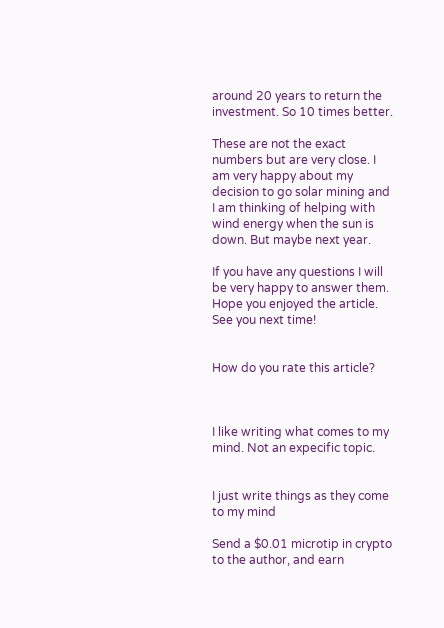around 20 years to return the investment. So 10 times better.

These are not the exact numbers but are very close. I am very happy about my decision to go solar mining and I am thinking of helping with wind energy when the sun is down. But maybe next year.

If you have any questions I will be very happy to answer them. Hope you enjoyed the article. See you next time!


How do you rate this article?



I like writing what comes to my mind. Not an expecific topic.


I just write things as they come to my mind

Send a $0.01 microtip in crypto to the author, and earn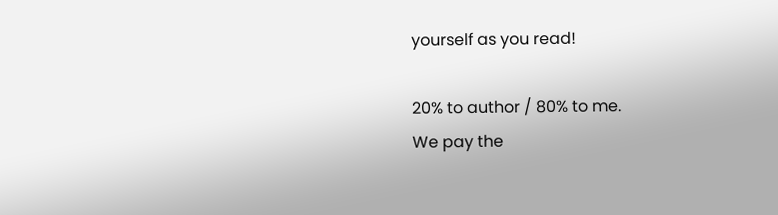yourself as you read!

20% to author / 80% to me.
We pay the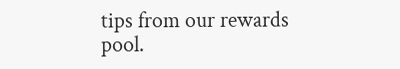tips from our rewards pool.